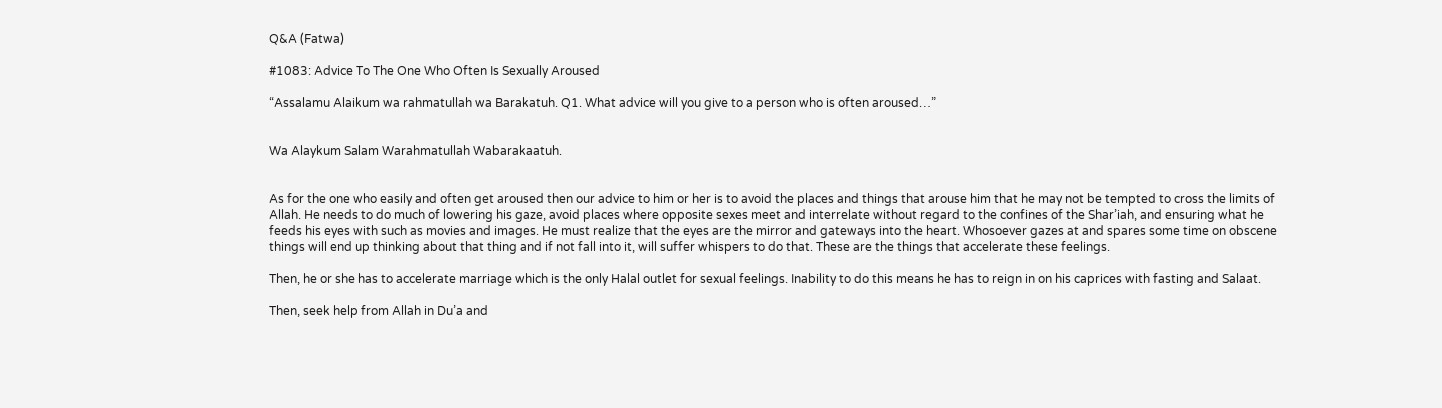Q&A (Fatwa)

#1083: Advice To The One Who Often Is Sexually Aroused

“Assalamu Alaikum wa rahmatullah wa Barakatuh. Q1. What advice will you give to a person who is often aroused…”


Wa Alaykum Salam Warahmatullah Wabarakaatuh.


As for the one who easily and often get aroused then our advice to him or her is to avoid the places and things that arouse him that he may not be tempted to cross the limits of Allah. He needs to do much of lowering his gaze, avoid places where opposite sexes meet and interrelate without regard to the confines of the Shar’iah, and ensuring what he feeds his eyes with such as movies and images. He must realize that the eyes are the mirror and gateways into the heart. Whosoever gazes at and spares some time on obscene things will end up thinking about that thing and if not fall into it, will suffer whispers to do that. These are the things that accelerate these feelings.

Then, he or she has to accelerate marriage which is the only Halal outlet for sexual feelings. Inability to do this means he has to reign in on his caprices with fasting and Salaat.

Then, seek help from Allah in Du’a and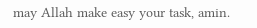may Allah make easy your task, amin.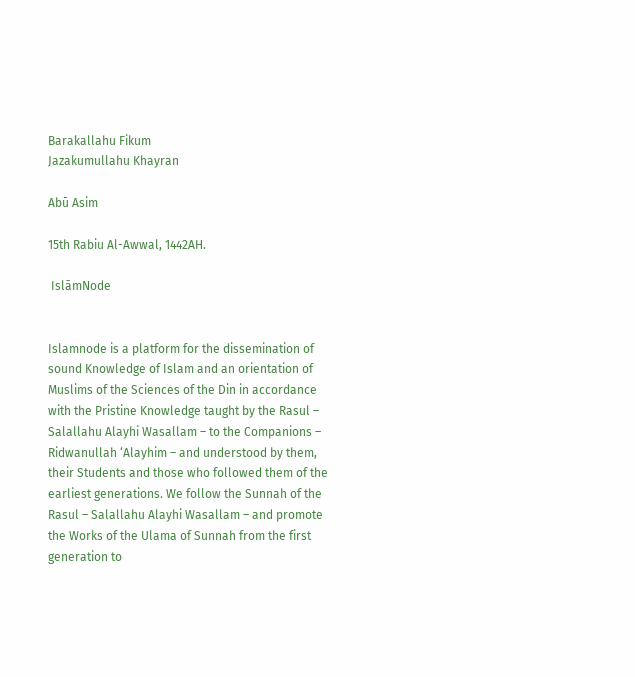Barakallahu Fikum
Jazakumullahu Khayran

Abū Asim

15th Rabiu Al-Awwal, 1442AH.

 IslāmNode


Islamnode is a platform for the dissemination of sound Knowledge of Islam and an orientation of Muslims of the Sciences of the Din in accordance with the Pristine Knowledge taught by the Rasul – Salallahu Alayhi Wasallam – to the Companions – Ridwanullah ‘Alayhim – and understood by them, their Students and those who followed them of the earliest generations. We follow the Sunnah of the Rasul – Salallahu Alayhi Wasallam – and promote the Works of the Ulama of Sunnah from the first generation to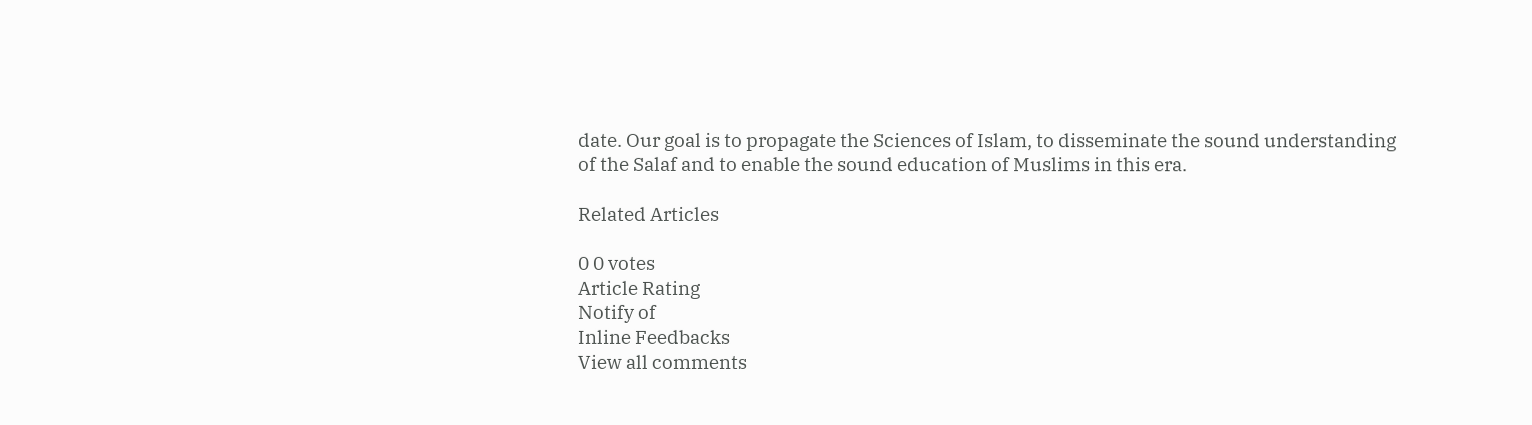date. Our goal is to propagate the Sciences of Islam, to disseminate the sound understanding of the Salaf and to enable the sound education of Muslims in this era.

Related Articles

0 0 votes
Article Rating
Notify of
Inline Feedbacks
View all comments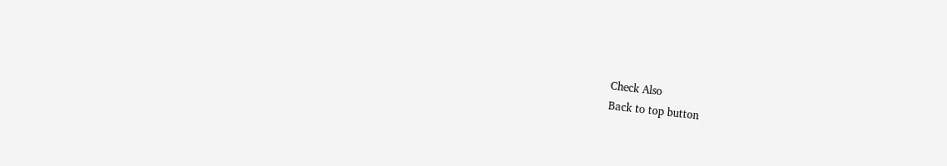Check Also
Back to top button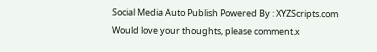Social Media Auto Publish Powered By : XYZScripts.com
Would love your thoughts, please comment.x